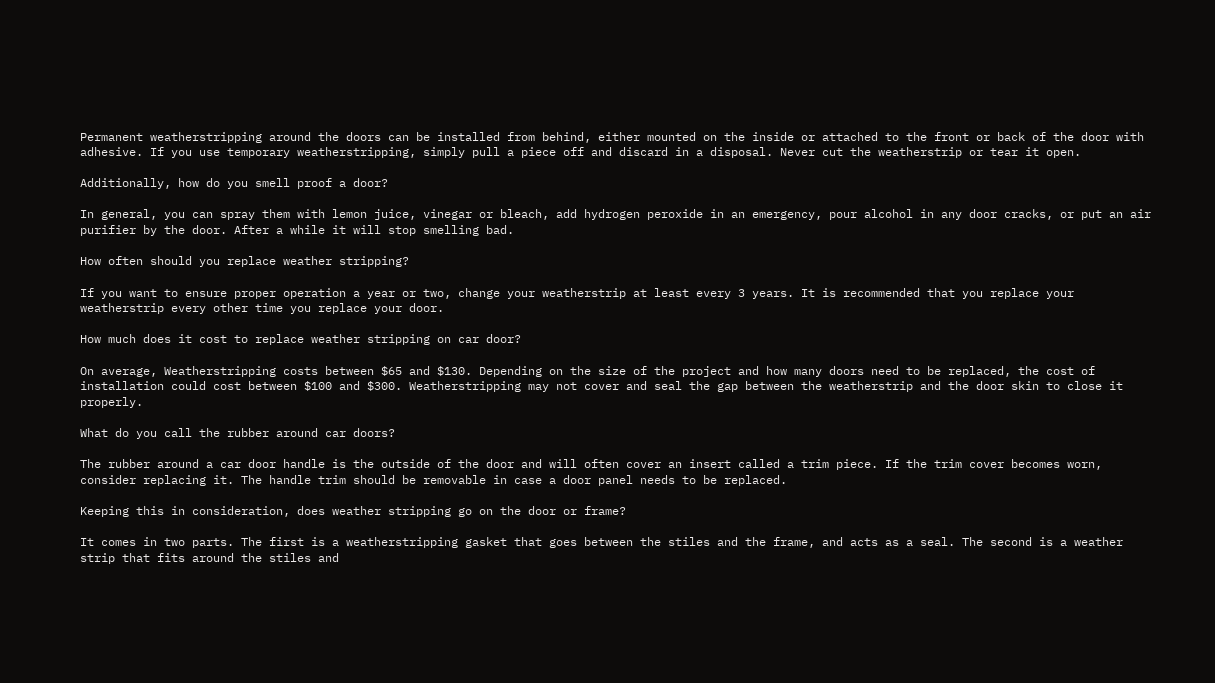Permanent weatherstripping around the doors can be installed from behind, either mounted on the inside or attached to the front or back of the door with adhesive. If you use temporary weatherstripping, simply pull a piece off and discard in a disposal. Never cut the weatherstrip or tear it open.

Additionally, how do you smell proof a door?

In general, you can spray them with lemon juice, vinegar or bleach, add hydrogen peroxide in an emergency, pour alcohol in any door cracks, or put an air purifier by the door. After a while it will stop smelling bad.

How often should you replace weather stripping?

If you want to ensure proper operation a year or two, change your weatherstrip at least every 3 years. It is recommended that you replace your weatherstrip every other time you replace your door.

How much does it cost to replace weather stripping on car door?

On average, Weatherstripping costs between $65 and $130. Depending on the size of the project and how many doors need to be replaced, the cost of installation could cost between $100 and $300. Weatherstripping may not cover and seal the gap between the weatherstrip and the door skin to close it properly.

What do you call the rubber around car doors?

The rubber around a car door handle is the outside of the door and will often cover an insert called a trim piece. If the trim cover becomes worn, consider replacing it. The handle trim should be removable in case a door panel needs to be replaced.

Keeping this in consideration, does weather stripping go on the door or frame?

It comes in two parts. The first is a weatherstripping gasket that goes between the stiles and the frame, and acts as a seal. The second is a weather strip that fits around the stiles and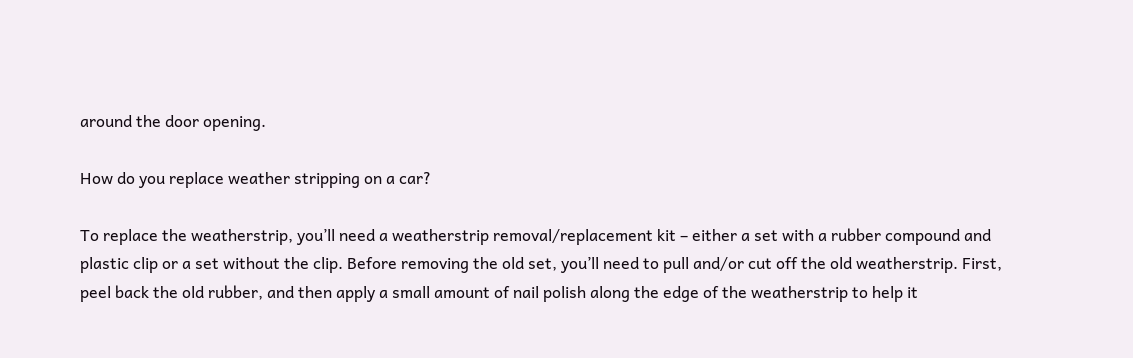around the door opening.

How do you replace weather stripping on a car?

To replace the weatherstrip, you’ll need a weatherstrip removal/replacement kit – either a set with a rubber compound and plastic clip or a set without the clip. Before removing the old set, you’ll need to pull and/or cut off the old weatherstrip. First, peel back the old rubber, and then apply a small amount of nail polish along the edge of the weatherstrip to help it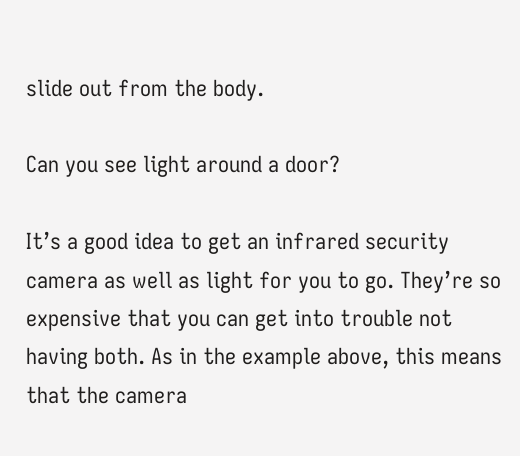slide out from the body.

Can you see light around a door?

It’s a good idea to get an infrared security camera as well as light for you to go. They’re so expensive that you can get into trouble not having both. As in the example above, this means that the camera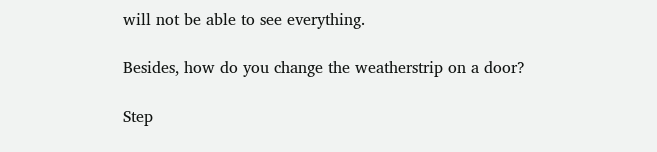will not be able to see everything.

Besides, how do you change the weatherstrip on a door?

Step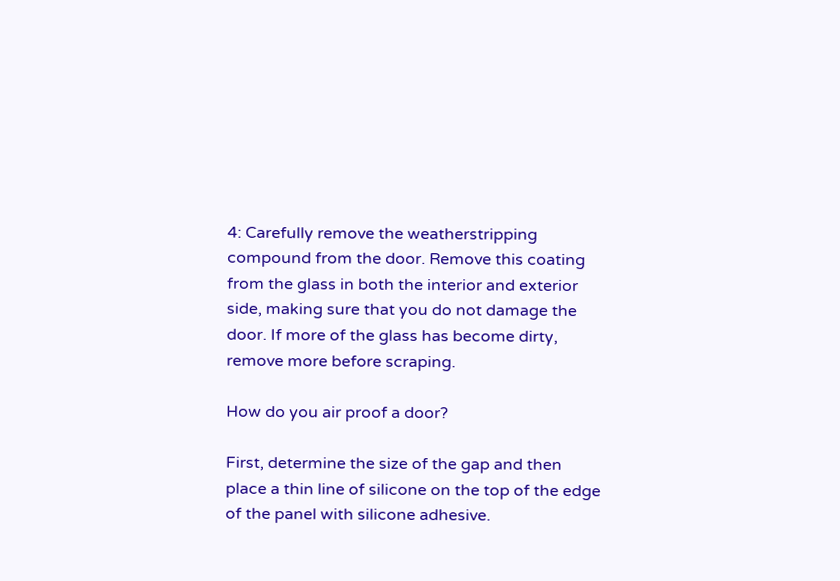4: Carefully remove the weatherstripping compound from the door. Remove this coating from the glass in both the interior and exterior side, making sure that you do not damage the door. If more of the glass has become dirty, remove more before scraping.

How do you air proof a door?

First, determine the size of the gap and then place a thin line of silicone on the top of the edge of the panel with silicone adhesive.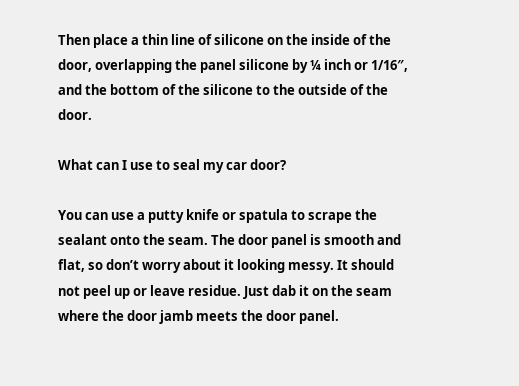Then place a thin line of silicone on the inside of the door, overlapping the panel silicone by ¼ inch or 1/16″, and the bottom of the silicone to the outside of the door.

What can I use to seal my car door?

You can use a putty knife or spatula to scrape the sealant onto the seam. The door panel is smooth and flat, so don’t worry about it looking messy. It should not peel up or leave residue. Just dab it on the seam where the door jamb meets the door panel.